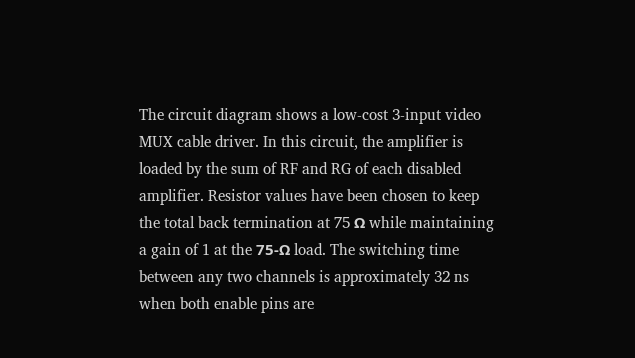The circuit diagram shows a low-cost 3-input video MUX cable driver. In this circuit, the amplifier is loaded by the sum of RF and RG of each disabled amplifier. Resistor values have been chosen to keep the total back termination at 75 Ω while maintaining a gain of 1 at the 75-Ω load. The switching time between any two channels is approximately 32 ns when both enable pins are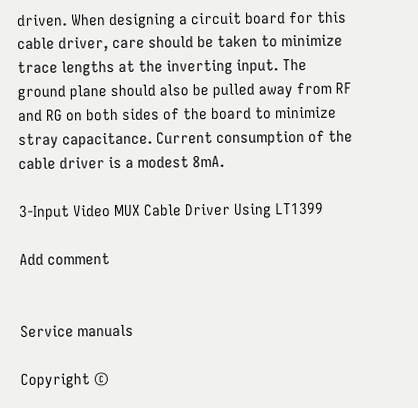driven. When designing a circuit board for this cable driver, care should be taken to minimize trace lengths at the inverting input. The ground plane should also be pulled away from RF and RG on both sides of the board to minimize stray capacitance. Current consumption of the cable driver is a modest 8mA.

3-Input Video MUX Cable Driver Using LT1399

Add comment


Service manuals

Copyright ©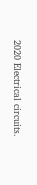2020 Electrical circuits.